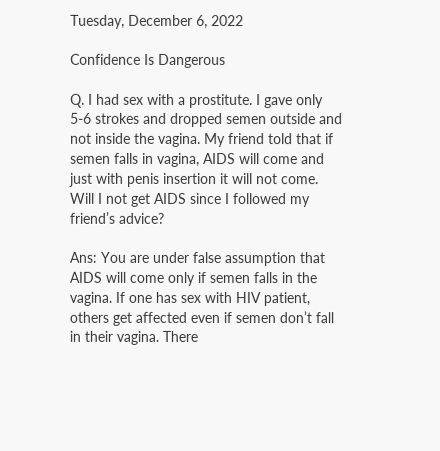Tuesday, December 6, 2022

Confidence Is Dangerous

Q. I had sex with a prostitute. I gave only 5-6 strokes and dropped semen outside and not inside the vagina. My friend told that if semen falls in vagina, AIDS will come and just with penis insertion it will not come. Will I not get AIDS since I followed my friend’s advice?

Ans: You are under false assumption that AIDS will come only if semen falls in the vagina. If one has sex with HIV patient, others get affected even if semen don’t fall in their vagina. There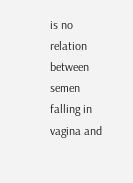is no relation between semen falling in vagina and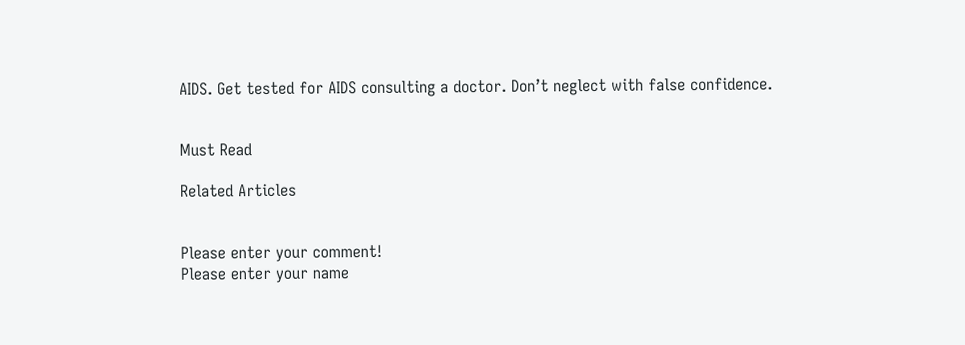AIDS. Get tested for AIDS consulting a doctor. Don’t neglect with false confidence.


Must Read

Related Articles


Please enter your comment!
Please enter your name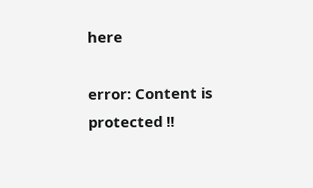here

error: Content is protected !!